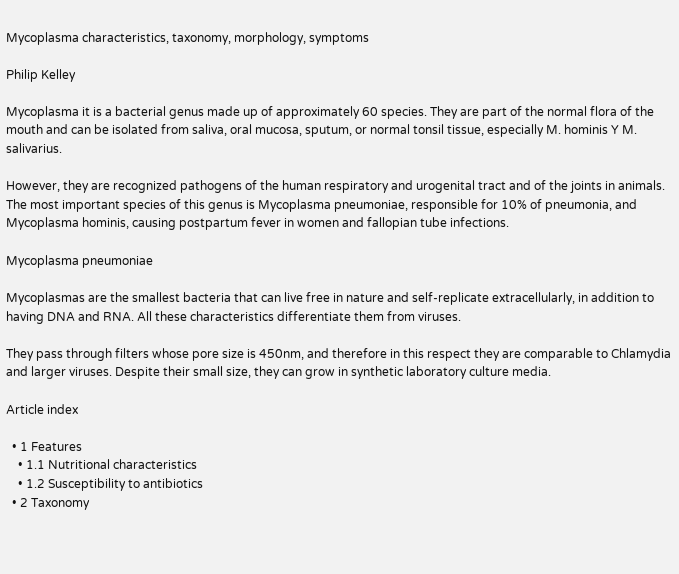Mycoplasma characteristics, taxonomy, morphology, symptoms

Philip Kelley

Mycoplasma it is a bacterial genus made up of approximately 60 species. They are part of the normal flora of the mouth and can be isolated from saliva, oral mucosa, sputum, or normal tonsil tissue, especially M. hominis Y M. salivarius.

However, they are recognized pathogens of the human respiratory and urogenital tract and of the joints in animals. The most important species of this genus is Mycoplasma pneumoniae, responsible for 10% of pneumonia, and Mycoplasma hominis, causing postpartum fever in women and fallopian tube infections.

Mycoplasma pneumoniae

Mycoplasmas are the smallest bacteria that can live free in nature and self-replicate extracellularly, in addition to having DNA and RNA. All these characteristics differentiate them from viruses.

They pass through filters whose pore size is 450nm, and therefore in this respect they are comparable to Chlamydia and larger viruses. Despite their small size, they can grow in synthetic laboratory culture media.

Article index

  • 1 Features
    • 1.1 Nutritional characteristics
    • 1.2 Susceptibility to antibiotics
  • 2 Taxonomy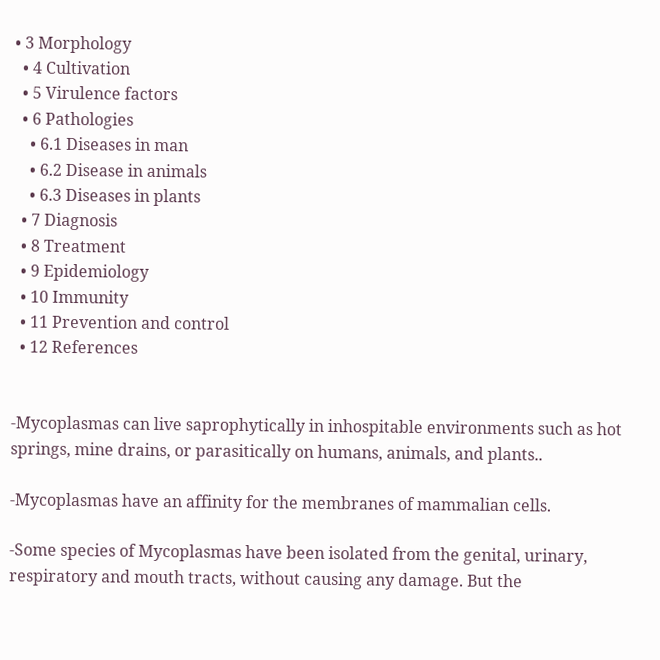• 3 Morphology
  • 4 Cultivation
  • 5 Virulence factors
  • 6 Pathologies
    • 6.1 Diseases in man
    • 6.2 Disease in animals
    • 6.3 Diseases in plants
  • 7 Diagnosis
  • 8 Treatment
  • 9 Epidemiology
  • 10 Immunity
  • 11 Prevention and control
  • 12 References


-Mycoplasmas can live saprophytically in inhospitable environments such as hot springs, mine drains, or parasitically on humans, animals, and plants..

-Mycoplasmas have an affinity for the membranes of mammalian cells.

-Some species of Mycoplasmas have been isolated from the genital, urinary, respiratory and mouth tracts, without causing any damage. But the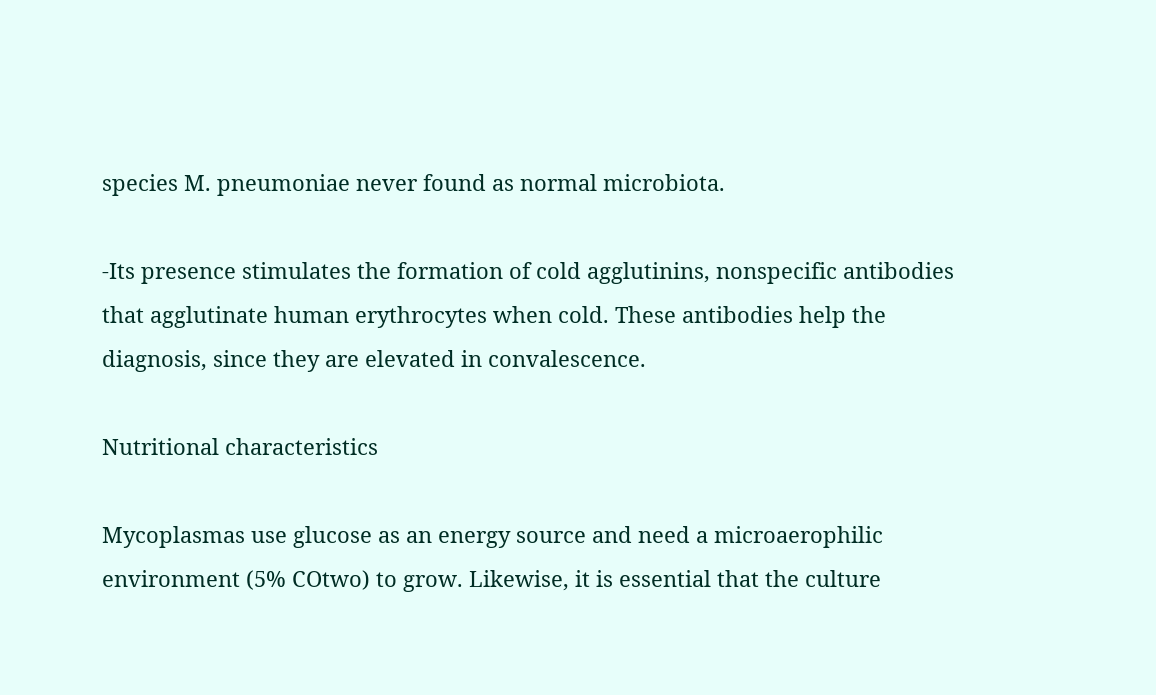species M. pneumoniae never found as normal microbiota.

-Its presence stimulates the formation of cold agglutinins, nonspecific antibodies that agglutinate human erythrocytes when cold. These antibodies help the diagnosis, since they are elevated in convalescence.

Nutritional characteristics

Mycoplasmas use glucose as an energy source and need a microaerophilic environment (5% COtwo) to grow. Likewise, it is essential that the culture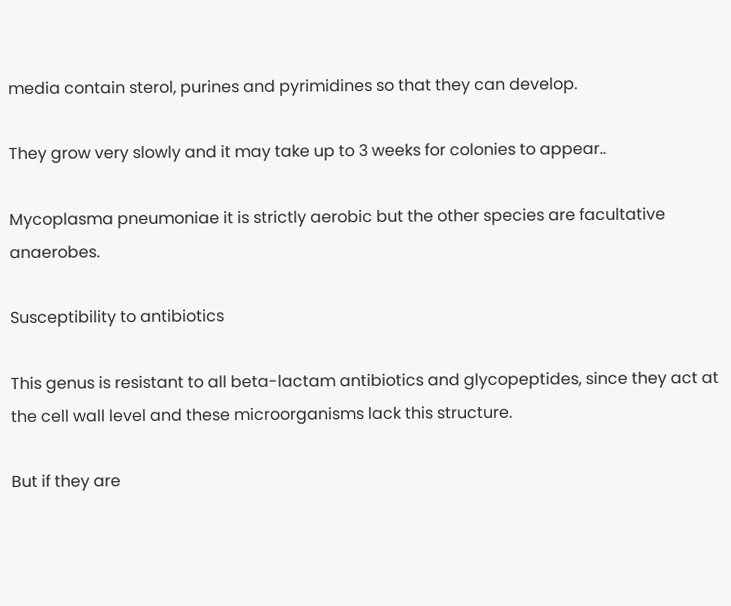media contain sterol, purines and pyrimidines so that they can develop.

They grow very slowly and it may take up to 3 weeks for colonies to appear..

Mycoplasma pneumoniae it is strictly aerobic but the other species are facultative anaerobes.

Susceptibility to antibiotics

This genus is resistant to all beta-lactam antibiotics and glycopeptides, since they act at the cell wall level and these microorganisms lack this structure.

But if they are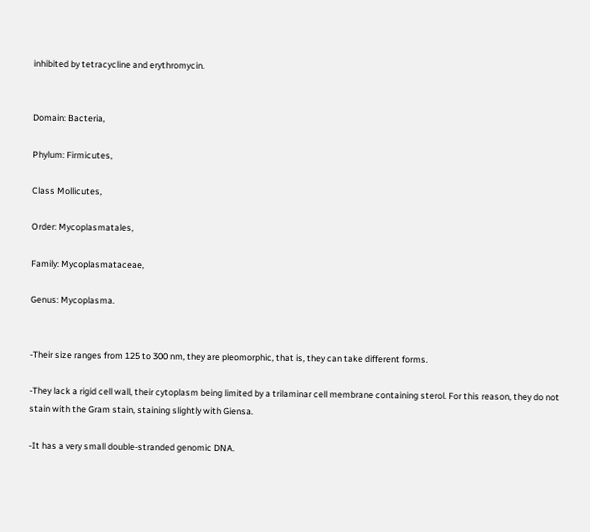inhibited by tetracycline and erythromycin.


Domain: Bacteria,

Phylum: Firmicutes,

Class Mollicutes,

Order: Mycoplasmatales,

Family: Mycoplasmataceae,

Genus: Mycoplasma.


-Their size ranges from 125 to 300 nm, they are pleomorphic, that is, they can take different forms.

-They lack a rigid cell wall, their cytoplasm being limited by a trilaminar cell membrane containing sterol. For this reason, they do not stain with the Gram stain, staining slightly with Giensa.

-It has a very small double-stranded genomic DNA.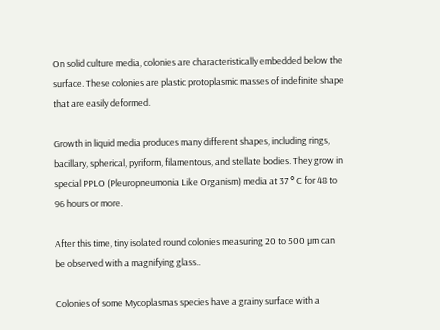On solid culture media, colonies are characteristically embedded below the surface. These colonies are plastic protoplasmic masses of indefinite shape that are easily deformed.

Growth in liquid media produces many different shapes, including rings, bacillary, spherical, pyriform, filamentous, and stellate bodies. They grow in special PPLO (Pleuropneumonia Like Organism) media at 37 ° C for 48 to 96 hours or more.

After this time, tiny isolated round colonies measuring 20 to 500 µm can be observed with a magnifying glass..

Colonies of some Mycoplasmas species have a grainy surface with a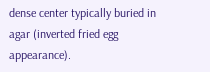dense center typically buried in agar (inverted fried egg appearance).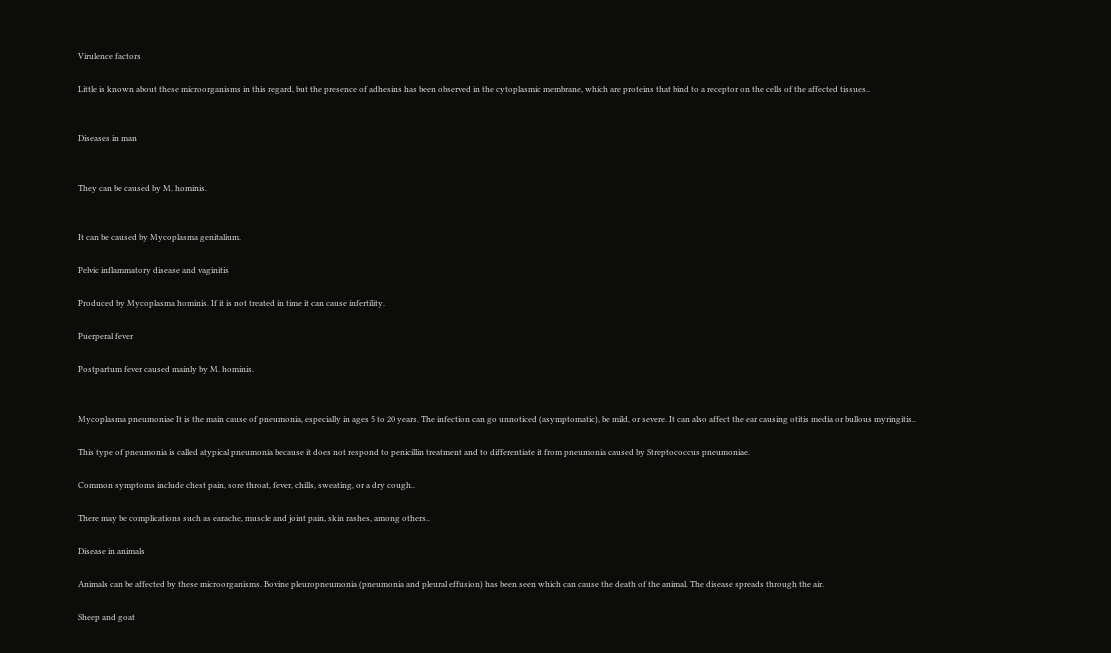Virulence factors

Little is known about these microorganisms in this regard, but the presence of adhesins has been observed in the cytoplasmic membrane, which are proteins that bind to a receptor on the cells of the affected tissues..


Diseases in man


They can be caused by M. hominis.


It can be caused by Mycoplasma genitalium.

Pelvic inflammatory disease and vaginitis

Produced by Mycoplasma hominis. If it is not treated in time it can cause infertility.

Puerperal fever

Postpartum fever caused mainly by M. hominis.


Mycoplasma pneumoniae It is the main cause of pneumonia, especially in ages 5 to 20 years. The infection can go unnoticed (asymptomatic), be mild, or severe. It can also affect the ear causing otitis media or bullous myringitis..

This type of pneumonia is called atypical pneumonia because it does not respond to penicillin treatment and to differentiate it from pneumonia caused by Streptococcus pneumoniae.

Common symptoms include chest pain, sore throat, fever, chills, sweating, or a dry cough..

There may be complications such as earache, muscle and joint pain, skin rashes, among others..

Disease in animals

Animals can be affected by these microorganisms. Bovine pleuropneumonia (pneumonia and pleural effusion) has been seen which can cause the death of the animal. The disease spreads through the air.

Sheep and goat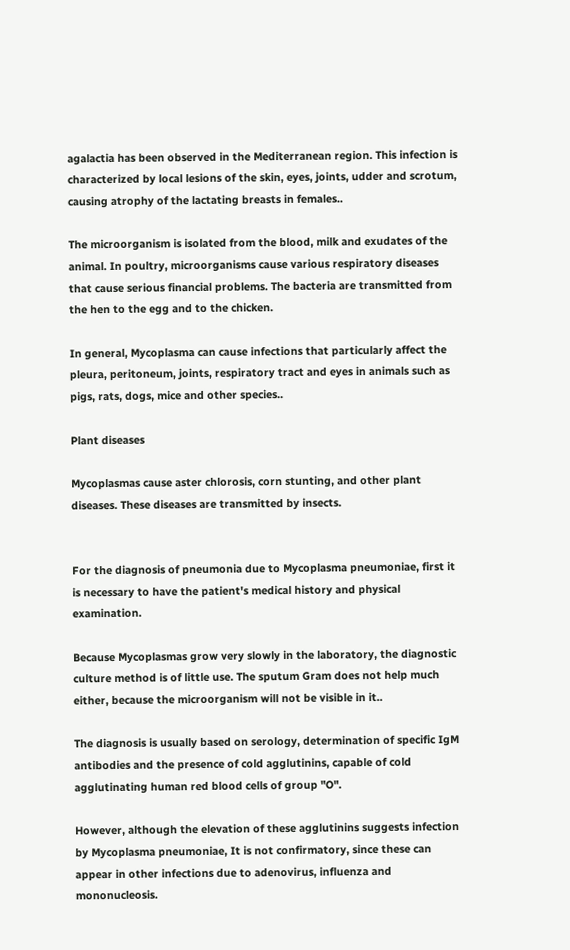agalactia has been observed in the Mediterranean region. This infection is characterized by local lesions of the skin, eyes, joints, udder and scrotum, causing atrophy of the lactating breasts in females..

The microorganism is isolated from the blood, milk and exudates of the animal. In poultry, microorganisms cause various respiratory diseases that cause serious financial problems. The bacteria are transmitted from the hen to the egg and to the chicken.

In general, Mycoplasma can cause infections that particularly affect the pleura, peritoneum, joints, respiratory tract and eyes in animals such as pigs, rats, dogs, mice and other species..

Plant diseases

Mycoplasmas cause aster chlorosis, corn stunting, and other plant diseases. These diseases are transmitted by insects.


For the diagnosis of pneumonia due to Mycoplasma pneumoniae, first it is necessary to have the patient's medical history and physical examination.

Because Mycoplasmas grow very slowly in the laboratory, the diagnostic culture method is of little use. The sputum Gram does not help much either, because the microorganism will not be visible in it..

The diagnosis is usually based on serology, determination of specific IgM antibodies and the presence of cold agglutinins, capable of cold agglutinating human red blood cells of group "O".

However, although the elevation of these agglutinins suggests infection by Mycoplasma pneumoniae, It is not confirmatory, since these can appear in other infections due to adenovirus, influenza and mononucleosis.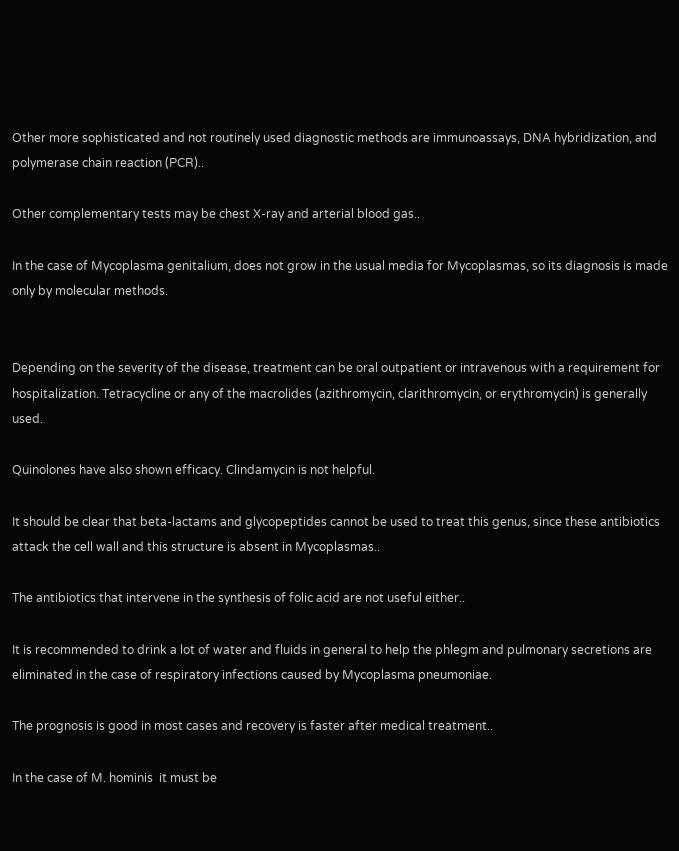Other more sophisticated and not routinely used diagnostic methods are immunoassays, DNA hybridization, and polymerase chain reaction (PCR)..

Other complementary tests may be chest X-ray and arterial blood gas..

In the case of Mycoplasma genitalium, does not grow in the usual media for Mycoplasmas, so its diagnosis is made only by molecular methods.


Depending on the severity of the disease, treatment can be oral outpatient or intravenous with a requirement for hospitalization. Tetracycline or any of the macrolides (azithromycin, clarithromycin, or erythromycin) is generally used.

Quinolones have also shown efficacy. Clindamycin is not helpful.

It should be clear that beta-lactams and glycopeptides cannot be used to treat this genus, since these antibiotics attack the cell wall and this structure is absent in Mycoplasmas..

The antibiotics that intervene in the synthesis of folic acid are not useful either..

It is recommended to drink a lot of water and fluids in general to help the phlegm and pulmonary secretions are eliminated in the case of respiratory infections caused by Mycoplasma pneumoniae.

The prognosis is good in most cases and recovery is faster after medical treatment..

In the case of M. hominis  it must be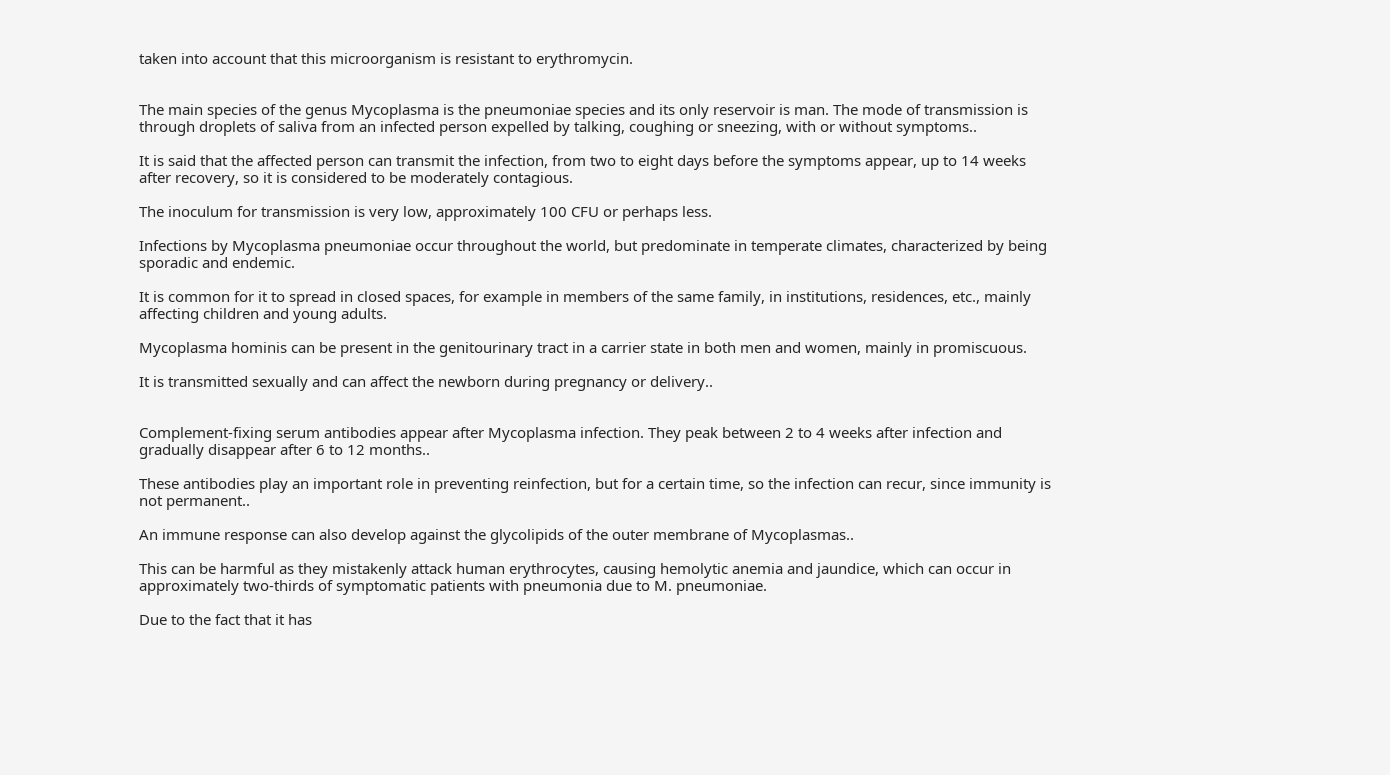taken into account that this microorganism is resistant to erythromycin.


The main species of the genus Mycoplasma is the pneumoniae species and its only reservoir is man. The mode of transmission is through droplets of saliva from an infected person expelled by talking, coughing or sneezing, with or without symptoms..

It is said that the affected person can transmit the infection, from two to eight days before the symptoms appear, up to 14 weeks after recovery, so it is considered to be moderately contagious.

The inoculum for transmission is very low, approximately 100 CFU or perhaps less.

Infections by Mycoplasma pneumoniae occur throughout the world, but predominate in temperate climates, characterized by being sporadic and endemic.

It is common for it to spread in closed spaces, for example in members of the same family, in institutions, residences, etc., mainly affecting children and young adults.

Mycoplasma hominis can be present in the genitourinary tract in a carrier state in both men and women, mainly in promiscuous.

It is transmitted sexually and can affect the newborn during pregnancy or delivery..


Complement-fixing serum antibodies appear after Mycoplasma infection. They peak between 2 to 4 weeks after infection and gradually disappear after 6 to 12 months..

These antibodies play an important role in preventing reinfection, but for a certain time, so the infection can recur, since immunity is not permanent..

An immune response can also develop against the glycolipids of the outer membrane of Mycoplasmas..

This can be harmful as they mistakenly attack human erythrocytes, causing hemolytic anemia and jaundice, which can occur in approximately two-thirds of symptomatic patients with pneumonia due to M. pneumoniae.

Due to the fact that it has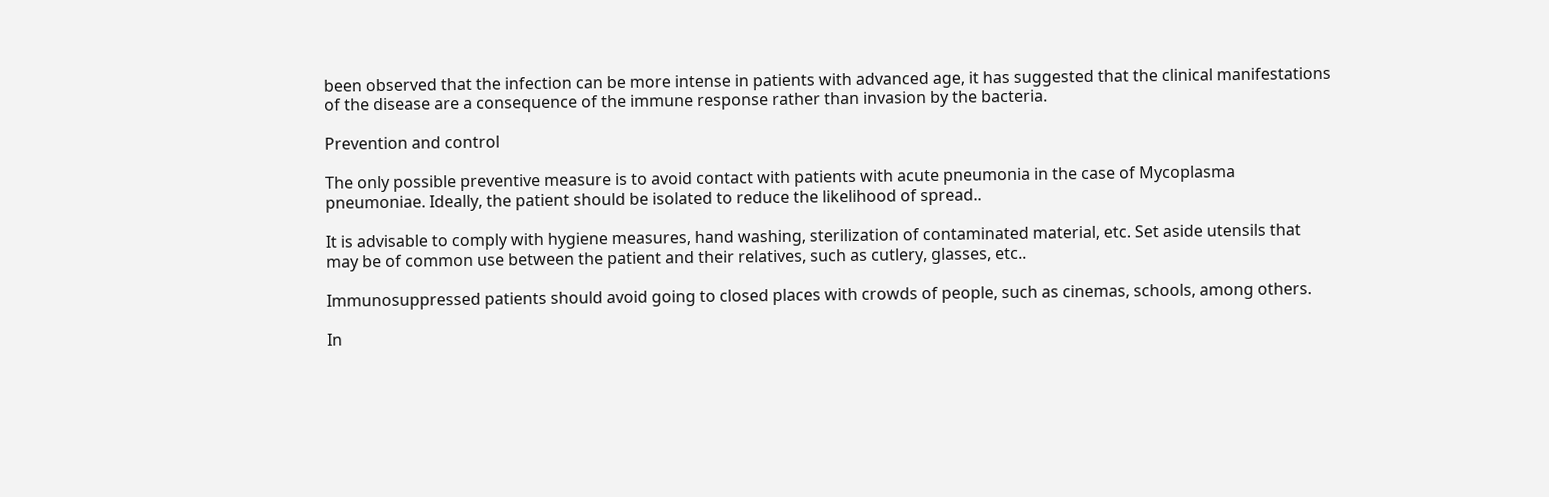been observed that the infection can be more intense in patients with advanced age, it has suggested that the clinical manifestations of the disease are a consequence of the immune response rather than invasion by the bacteria.

Prevention and control

The only possible preventive measure is to avoid contact with patients with acute pneumonia in the case of Mycoplasma pneumoniae. Ideally, the patient should be isolated to reduce the likelihood of spread..

It is advisable to comply with hygiene measures, hand washing, sterilization of contaminated material, etc. Set aside utensils that may be of common use between the patient and their relatives, such as cutlery, glasses, etc..

Immunosuppressed patients should avoid going to closed places with crowds of people, such as cinemas, schools, among others.

In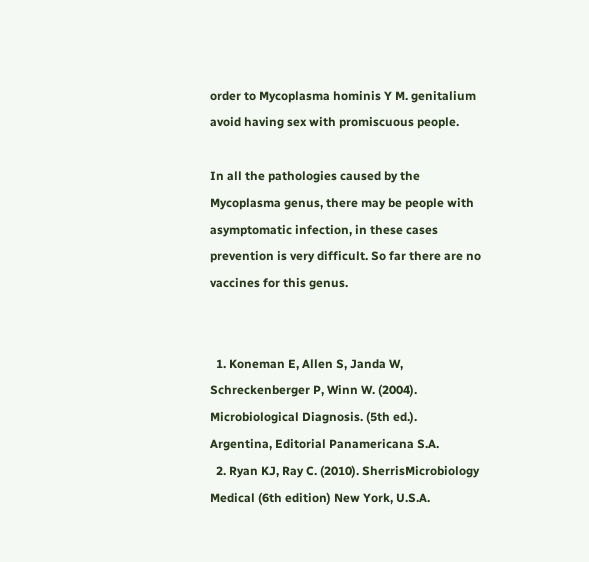order to Mycoplasma hominis Y M. genitalium avoid having sex with promiscuous people.

In all the pathologies caused by the Mycoplasma genus, there may be people with asymptomatic infection, in these cases prevention is very difficult. So far there are no vaccines for this genus.


  1. Koneman E, Allen S, Janda W, Schreckenberger P, Winn W. (2004). Microbiological Diagnosis. (5th ed.). Argentina, Editorial Panamericana S.A.
  2. Ryan KJ, Ray C. (2010). SherrisMicrobiology Medical (6th edition) New York, U.S.A.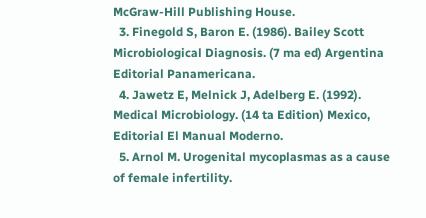McGraw-Hill Publishing House.
  3. Finegold S, Baron E. (1986). Bailey Scott Microbiological Diagnosis. (7 ma ed) Argentina Editorial Panamericana.
  4. Jawetz E, Melnick J, Adelberg E. (1992). Medical Microbiology. (14 ta Edition) Mexico, Editorial El Manual Moderno.
  5. Arnol M. Urogenital mycoplasmas as a cause of female infertility.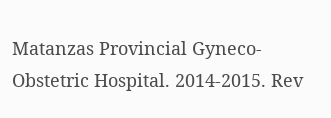Matanzas Provincial Gyneco-Obstetric Hospital. 2014-2015. Rev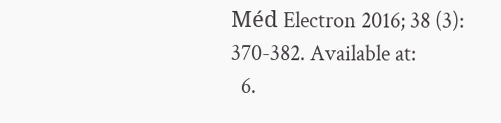Méd Electron 2016; 38 (3): 370-382. Available at:
  6.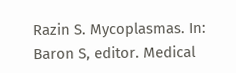Razin S. Mycoplasmas. In: Baron S, editor. Medical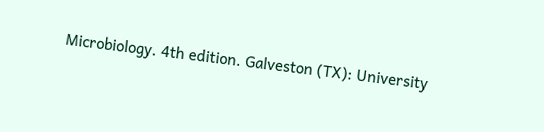Microbiology. 4th edition. Galveston (TX): University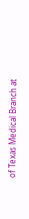of Texas Medical Branch at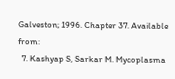Galveston; 1996. Chapter 37. Available from:
  7. Kashyap S, Sarkar M. Mycoplasma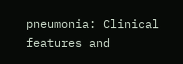pneumonia: Clinical features and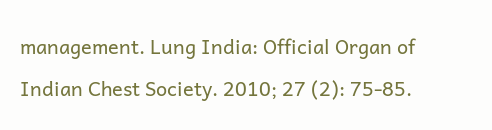management. Lung India: Official Organ of Indian Chest Society. 2010; 27 (2): 75-85.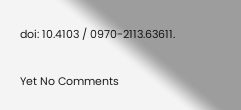doi: 10.4103 / 0970-2113.63611.

Yet No Comments